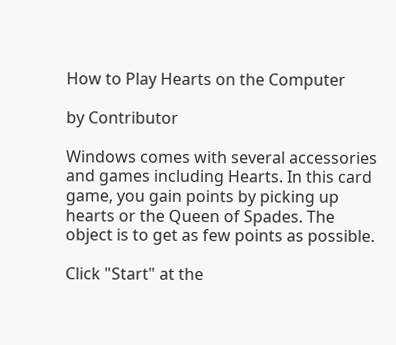How to Play Hearts on the Computer

by Contributor

Windows comes with several accessories and games including Hearts. In this card game, you gain points by picking up hearts or the Queen of Spades. The object is to get as few points as possible.

Click "Start" at the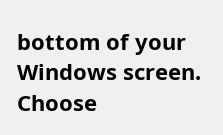bottom of your Windows screen. Choose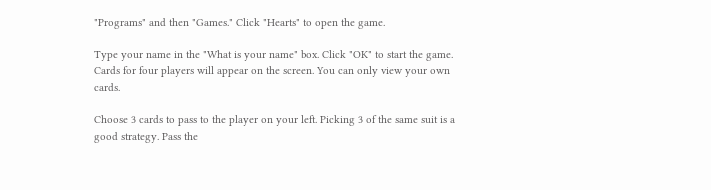"Programs" and then "Games." Click "Hearts" to open the game.

Type your name in the "What is your name" box. Click "OK" to start the game. Cards for four players will appear on the screen. You can only view your own cards.

Choose 3 cards to pass to the player on your left. Picking 3 of the same suit is a good strategy. Pass the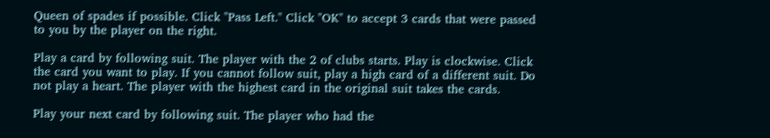Queen of spades if possible. Click "Pass Left." Click "OK" to accept 3 cards that were passed to you by the player on the right.

Play a card by following suit. The player with the 2 of clubs starts. Play is clockwise. Click the card you want to play. If you cannot follow suit, play a high card of a different suit. Do not play a heart. The player with the highest card in the original suit takes the cards.

Play your next card by following suit. The player who had the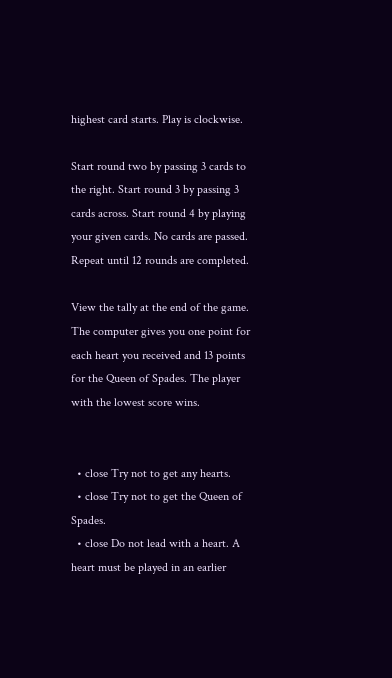highest card starts. Play is clockwise.

Start round two by passing 3 cards to the right. Start round 3 by passing 3 cards across. Start round 4 by playing your given cards. No cards are passed. Repeat until 12 rounds are completed.

View the tally at the end of the game. The computer gives you one point for each heart you received and 13 points for the Queen of Spades. The player with the lowest score wins.


  • close Try not to get any hearts.
  • close Try not to get the Queen of Spades.
  • close Do not lead with a heart. A heart must be played in an earlier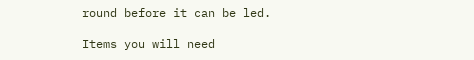round before it can be led.

Items you will need